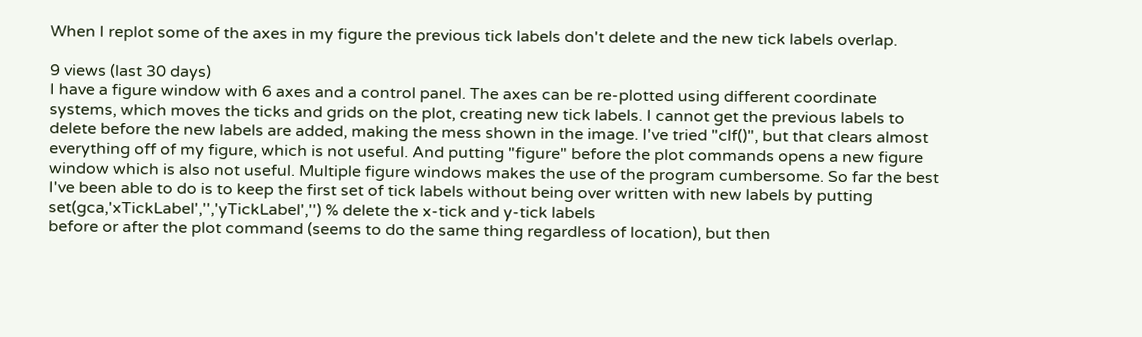When I replot some of the axes in my figure the previous tick labels don't delete and the new tick labels overlap.

9 views (last 30 days)
I have a figure window with 6 axes and a control panel. The axes can be re-plotted using different coordinate systems, which moves the ticks and grids on the plot, creating new tick labels. I cannot get the previous labels to delete before the new labels are added, making the mess shown in the image. I've tried "clf()", but that clears almost everything off of my figure, which is not useful. And putting "figure" before the plot commands opens a new figure window which is also not useful. Multiple figure windows makes the use of the program cumbersome. So far the best I've been able to do is to keep the first set of tick labels without being over written with new labels by putting
set(gca,'xTickLabel','','yTickLabel','') % delete the x-tick and y-tick labels
before or after the plot command (seems to do the same thing regardless of location), but then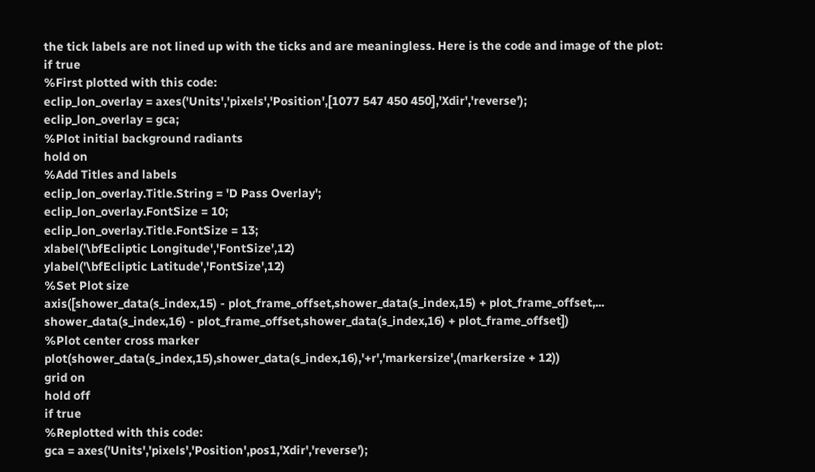the tick labels are not lined up with the ticks and are meaningless. Here is the code and image of the plot:
if true
%First plotted with this code:
eclip_lon_overlay = axes('Units','pixels','Position',[1077 547 450 450],'Xdir','reverse');
eclip_lon_overlay = gca;
%Plot initial background radiants
hold on
%Add Titles and labels
eclip_lon_overlay.Title.String = 'D Pass Overlay';
eclip_lon_overlay.FontSize = 10;
eclip_lon_overlay.Title.FontSize = 13;
xlabel('\bfEcliptic Longitude','FontSize',12)
ylabel('\bfEcliptic Latitude','FontSize',12)
%Set Plot size
axis([shower_data(s_index,15) - plot_frame_offset,shower_data(s_index,15) + plot_frame_offset,...
shower_data(s_index,16) - plot_frame_offset,shower_data(s_index,16) + plot_frame_offset])
%Plot center cross marker
plot(shower_data(s_index,15),shower_data(s_index,16),'+r','markersize',(markersize + 12))
grid on
hold off
if true
%Replotted with this code:
gca = axes('Units','pixels','Position',pos1,'Xdir','reverse');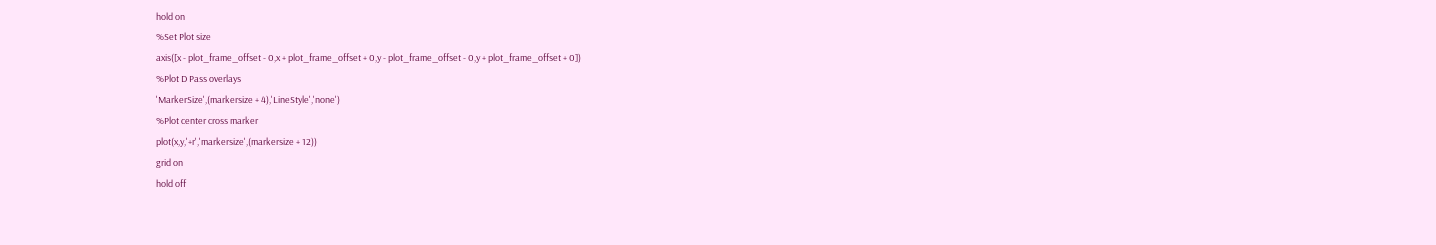hold on
%Set Plot size
axis([x - plot_frame_offset - 0,x + plot_frame_offset + 0,y - plot_frame_offset - 0,y + plot_frame_offset + 0])
%Plot D Pass overlays
'MarkerSize',(markersize + 4),'LineStyle','none')
%Plot center cross marker
plot(x,y,'+r','markersize',(markersize + 12))
grid on
hold off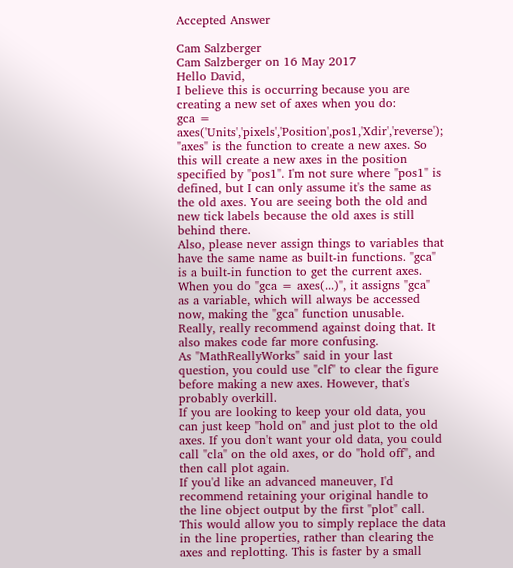Accepted Answer

Cam Salzberger
Cam Salzberger on 16 May 2017
Hello David,
I believe this is occurring because you are creating a new set of axes when you do:
gca = axes('Units','pixels','Position',pos1,'Xdir','reverse');
"axes" is the function to create a new axes. So this will create a new axes in the position specified by "pos1". I'm not sure where "pos1" is defined, but I can only assume it's the same as the old axes. You are seeing both the old and new tick labels because the old axes is still behind there.
Also, please never assign things to variables that have the same name as built-in functions. "gca" is a built-in function to get the current axes. When you do "gca = axes(...)", it assigns "gca" as a variable, which will always be accessed now, making the "gca" function unusable. Really, really recommend against doing that. It also makes code far more confusing.
As "MathReallyWorks" said in your last question, you could use "clf" to clear the figure before making a new axes. However, that's probably overkill.
If you are looking to keep your old data, you can just keep "hold on" and just plot to the old axes. If you don't want your old data, you could call "cla" on the old axes, or do "hold off", and then call plot again.
If you'd like an advanced maneuver, I'd recommend retaining your original handle to the line object output by the first "plot" call. This would allow you to simply replace the data in the line properties, rather than clearing the axes and replotting. This is faster by a small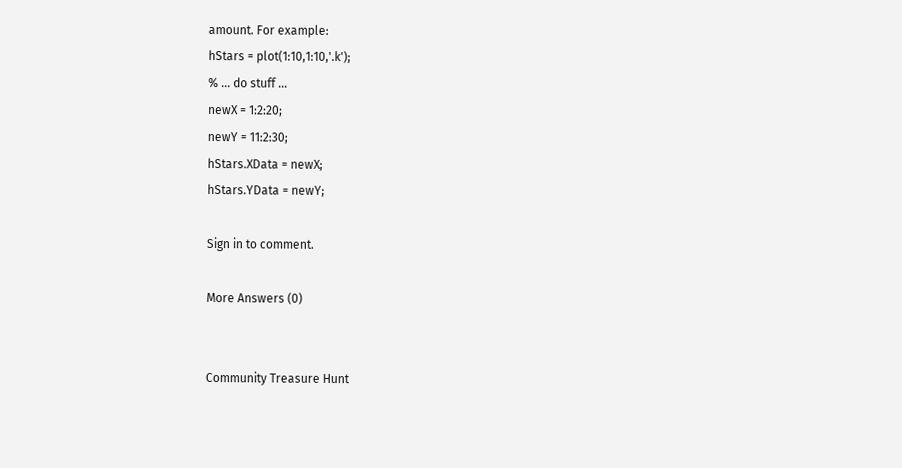amount. For example:
hStars = plot(1:10,1:10,'.k');
% ... do stuff ...
newX = 1:2:20;
newY = 11:2:30;
hStars.XData = newX;
hStars.YData = newY;

Sign in to comment.

More Answers (0)


Community Treasure Hunt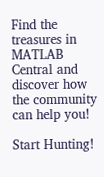Find the treasures in MATLAB Central and discover how the community can help you!

Start Hunting!